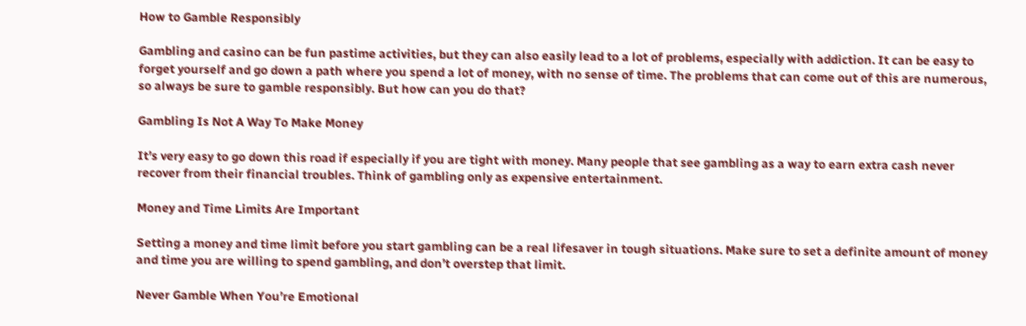How to Gamble Responsibly

Gambling and casino can be fun pastime activities, but they can also easily lead to a lot of problems, especially with addiction. It can be easy to forget yourself and go down a path where you spend a lot of money, with no sense of time. The problems that can come out of this are numerous, so always be sure to gamble responsibly. But how can you do that?

Gambling Is Not A Way To Make Money

It’s very easy to go down this road if especially if you are tight with money. Many people that see gambling as a way to earn extra cash never recover from their financial troubles. Think of gambling only as expensive entertainment.

Money and Time Limits Are Important

Setting a money and time limit before you start gambling can be a real lifesaver in tough situations. Make sure to set a definite amount of money and time you are willing to spend gambling, and don’t overstep that limit.

Never Gamble When You’re Emotional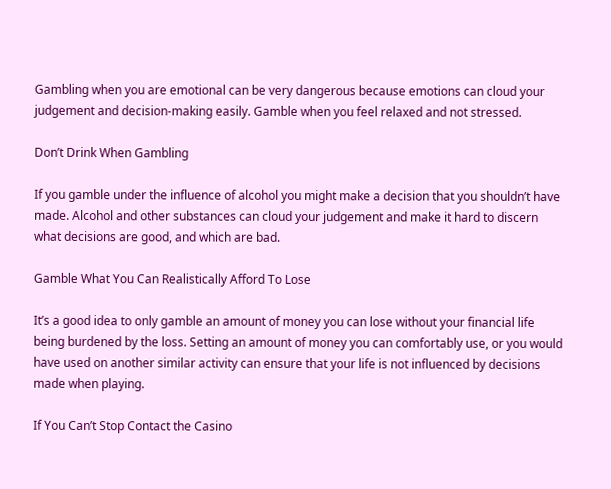Gambling when you are emotional can be very dangerous because emotions can cloud your judgement and decision-making easily. Gamble when you feel relaxed and not stressed.

Don’t Drink When Gambling

If you gamble under the influence of alcohol you might make a decision that you shouldn’t have made. Alcohol and other substances can cloud your judgement and make it hard to discern what decisions are good, and which are bad.

Gamble What You Can Realistically Afford To Lose

It’s a good idea to only gamble an amount of money you can lose without your financial life being burdened by the loss. Setting an amount of money you can comfortably use, or you would have used on another similar activity can ensure that your life is not influenced by decisions made when playing.

If You Can’t Stop Contact the Casino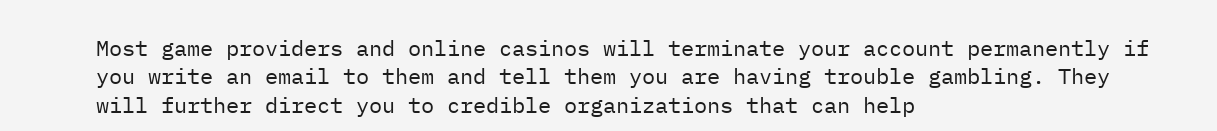Most game providers and online casinos will terminate your account permanently if you write an email to them and tell them you are having trouble gambling. They will further direct you to credible organizations that can help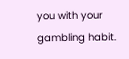you with your gambling habit.